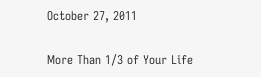October 27, 2011

More Than 1/3 of Your Life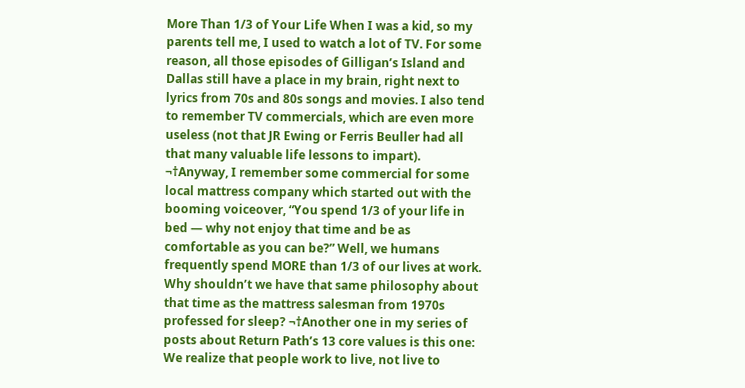More Than 1/3 of Your Life When I was a kid, so my parents tell me, I used to watch a lot of TV. For some reason, all those episodes of Gilligan’s Island and Dallas still have a place in my brain, right next to lyrics from 70s and 80s songs and movies. I also tend to remember TV commercials, which are even more useless (not that JR Ewing or Ferris Beuller had all that many valuable life lessons to impart). ¬†Anyway, I remember some commercial for some local mattress company which started out with the booming voiceover, “You spend 1/3 of your life in bed — why not enjoy that time and be as comfortable as you can be?” Well, we humans frequently spend MORE than 1/3 of our lives at work. Why shouldn’t we have that same philosophy about that time as the mattress salesman from 1970s professed for sleep? ¬†Another one in my series of posts about Return Path’s 13 core values is this one: We realize that people work to live, not live to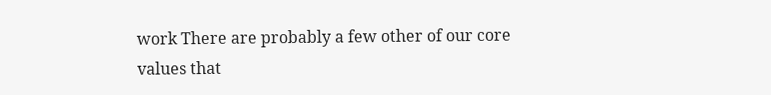work There are probably a few other of our core values that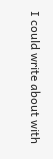I could write about with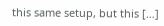this same setup, but this […]